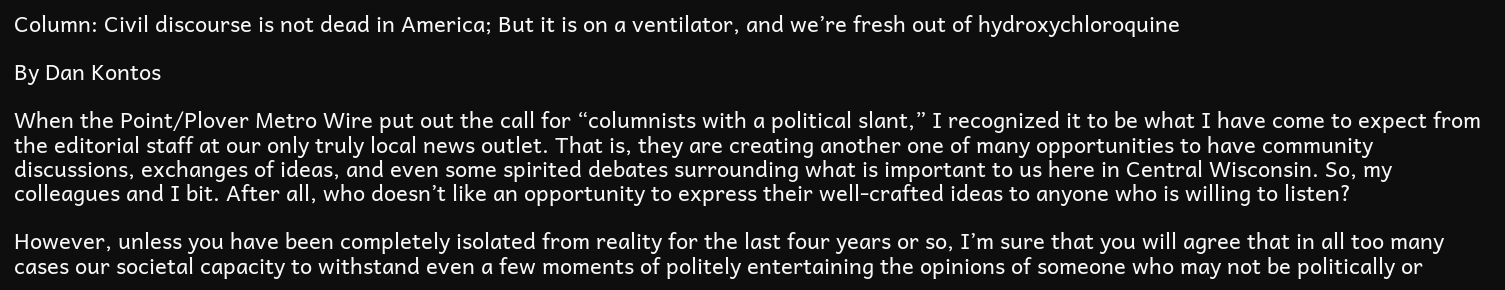Column: Civil discourse is not dead in America; But it is on a ventilator, and we’re fresh out of hydroxychloroquine

By Dan Kontos

When the Point/Plover Metro Wire put out the call for “columnists with a political slant,” I recognized it to be what I have come to expect from the editorial staff at our only truly local news outlet. That is, they are creating another one of many opportunities to have community discussions, exchanges of ideas, and even some spirited debates surrounding what is important to us here in Central Wisconsin. So, my colleagues and I bit. After all, who doesn’t like an opportunity to express their well-crafted ideas to anyone who is willing to listen?

However, unless you have been completely isolated from reality for the last four years or so, I’m sure that you will agree that in all too many cases our societal capacity to withstand even a few moments of politely entertaining the opinions of someone who may not be politically or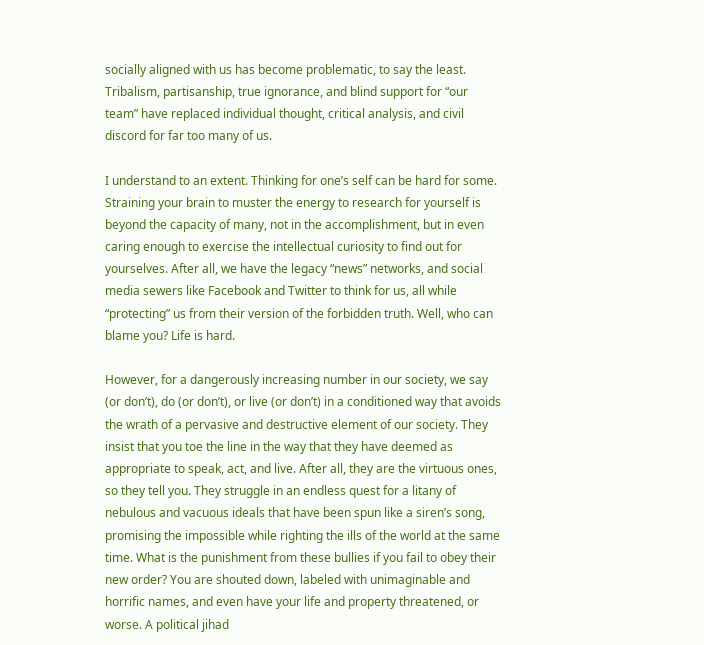socially aligned with us has become problematic, to say the least. Tribalism, partisanship, true ignorance, and blind support for “our team” have replaced individual thought, critical analysis, and civil discord for far too many of us.

I understand to an extent. Thinking for one’s self can be hard for some. Straining your brain to muster the energy to research for yourself is beyond the capacity of many, not in the accomplishment, but in even caring enough to exercise the intellectual curiosity to find out for yourselves. After all, we have the legacy “news” networks, and social media sewers like Facebook and Twitter to think for us, all while “protecting” us from their version of the forbidden truth. Well, who can blame you? Life is hard.

However, for a dangerously increasing number in our society, we say (or don’t), do (or don’t), or live (or don’t) in a conditioned way that avoids the wrath of a pervasive and destructive element of our society. They insist that you toe the line in the way that they have deemed as appropriate to speak, act, and live. After all, they are the virtuous ones, so they tell you. They struggle in an endless quest for a litany of nebulous and vacuous ideals that have been spun like a siren’s song, promising the impossible while righting the ills of the world at the same time. What is the punishment from these bullies if you fail to obey their new order? You are shouted down, labeled with unimaginable and horrific names, and even have your life and property threatened, or worse. A political jihad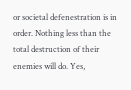or societal defenestration is in order. Nothing less than the total destruction of their enemies will do. Yes,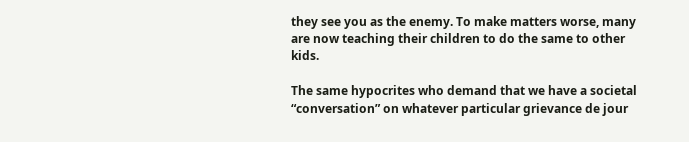they see you as the enemy. To make matters worse, many are now teaching their children to do the same to other kids.

The same hypocrites who demand that we have a societal “conversation” on whatever particular grievance de jour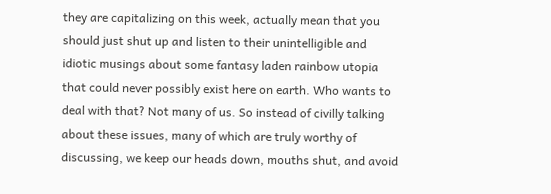they are capitalizing on this week, actually mean that you should just shut up and listen to their unintelligible and idiotic musings about some fantasy laden rainbow utopia that could never possibly exist here on earth. Who wants to deal with that? Not many of us. So instead of civilly talking about these issues, many of which are truly worthy of discussing, we keep our heads down, mouths shut, and avoid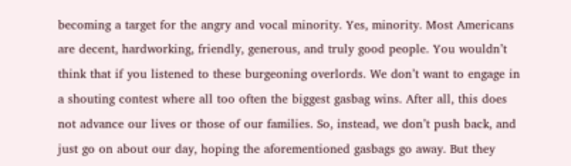becoming a target for the angry and vocal minority. Yes, minority. Most Americans are decent, hardworking, friendly, generous, and truly good people. You wouldn’t think that if you listened to these burgeoning overlords. We don’t want to engage in a shouting contest where all too often the biggest gasbag wins. After all, this does not advance our lives or those of our families. So, instead, we don’t push back, and just go on about our day, hoping the aforementioned gasbags go away. But they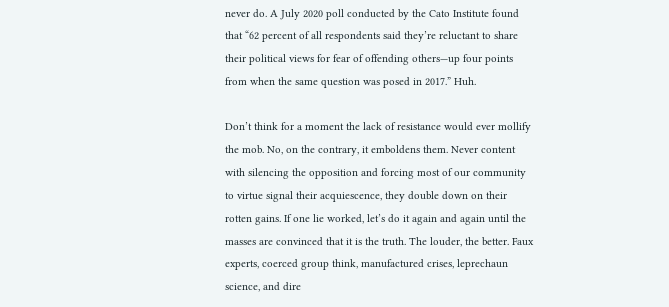never do. A July 2020 poll conducted by the Cato Institute found that “62 percent of all respondents said they’re reluctant to share their political views for fear of offending others—up four points from when the same question was posed in 2017.” Huh.

Don’t think for a moment the lack of resistance would ever mollify the mob. No, on the contrary, it emboldens them. Never content with silencing the opposition and forcing most of our community to virtue signal their acquiescence, they double down on their rotten gains. If one lie worked, let’s do it again and again until the masses are convinced that it is the truth. The louder, the better. Faux experts, coerced group think, manufactured crises, leprechaun science, and dire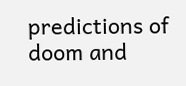predictions of doom and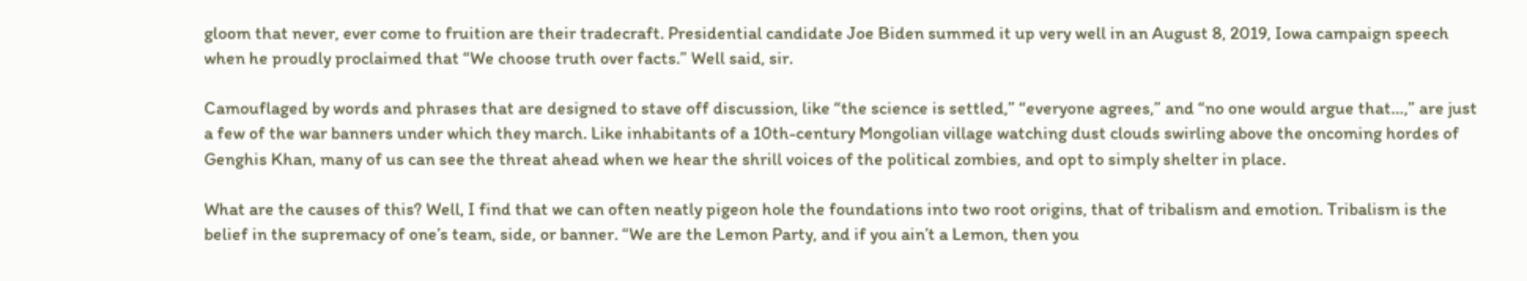gloom that never, ever come to fruition are their tradecraft. Presidential candidate Joe Biden summed it up very well in an August 8, 2019, Iowa campaign speech when he proudly proclaimed that “We choose truth over facts.” Well said, sir.

Camouflaged by words and phrases that are designed to stave off discussion, like “the science is settled,” “everyone agrees,” and “no one would argue that…,” are just a few of the war banners under which they march. Like inhabitants of a 10th-century Mongolian village watching dust clouds swirling above the oncoming hordes of Genghis Khan, many of us can see the threat ahead when we hear the shrill voices of the political zombies, and opt to simply shelter in place.

What are the causes of this? Well, I find that we can often neatly pigeon hole the foundations into two root origins, that of tribalism and emotion. Tribalism is the belief in the supremacy of one’s team, side, or banner. “We are the Lemon Party, and if you ain’t a Lemon, then you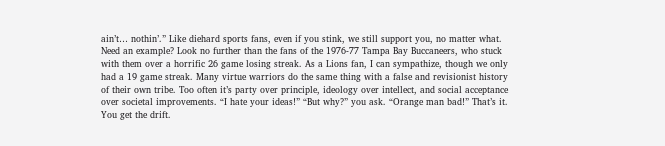ain’t… nothin’.” Like diehard sports fans, even if you stink, we still support you, no matter what. Need an example? Look no further than the fans of the 1976-77 Tampa Bay Buccaneers, who stuck with them over a horrific 26 game losing streak. As a Lions fan, I can sympathize, though we only had a 19 game streak. Many virtue warriors do the same thing with a false and revisionist history of their own tribe. Too often it’s party over principle, ideology over intellect, and social acceptance over societal improvements. “I hate your ideas!” “But why?” you ask. “Orange man bad!” That’s it. You get the drift.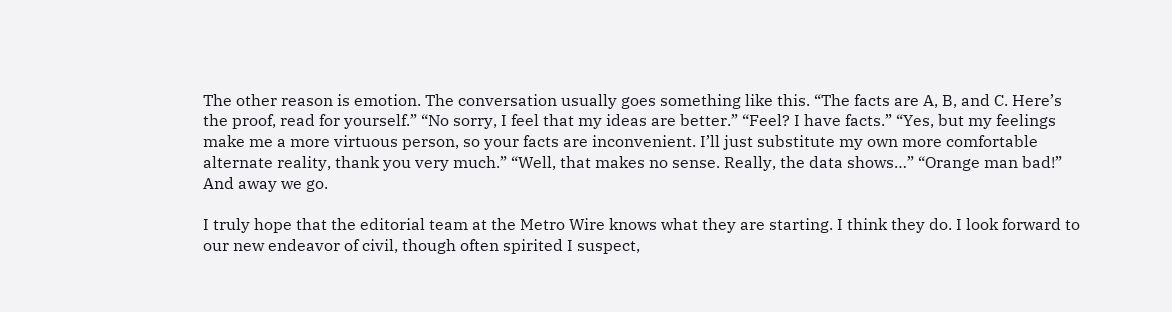The other reason is emotion. The conversation usually goes something like this. “The facts are A, B, and C. Here’s the proof, read for yourself.” “No sorry, I feel that my ideas are better.” “Feel? I have facts.” “Yes, but my feelings make me a more virtuous person, so your facts are inconvenient. I’ll just substitute my own more comfortable alternate reality, thank you very much.” “Well, that makes no sense. Really, the data shows…” “Orange man bad!” And away we go.

I truly hope that the editorial team at the Metro Wire knows what they are starting. I think they do. I look forward to our new endeavor of civil, though often spirited I suspect,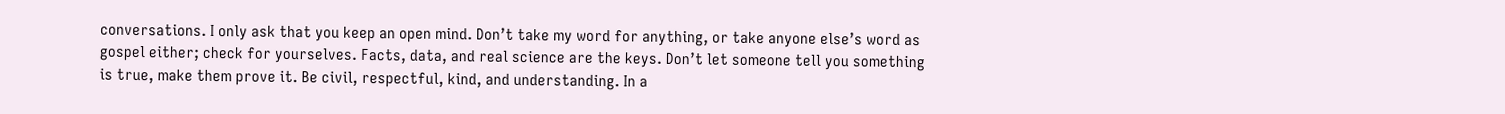conversations. I only ask that you keep an open mind. Don’t take my word for anything, or take anyone else’s word as gospel either; check for yourselves. Facts, data, and real science are the keys. Don’t let someone tell you something is true, make them prove it. Be civil, respectful, kind, and understanding. In a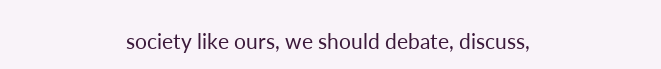society like ours, we should debate, discuss,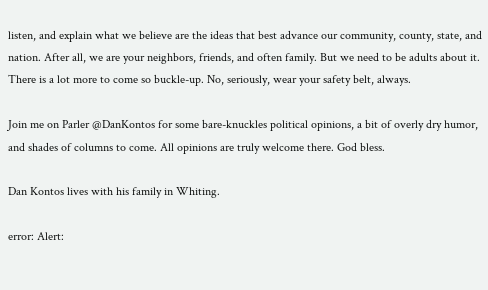listen, and explain what we believe are the ideas that best advance our community, county, state, and nation. After all, we are your neighbors, friends, and often family. But we need to be adults about it. There is a lot more to come so buckle-up. No, seriously, wear your safety belt, always.

Join me on Parler @DanKontos for some bare-knuckles political opinions, a bit of overly dry humor, and shades of columns to come. All opinions are truly welcome there. God bless.

Dan Kontos lives with his family in Whiting.

error: Alert: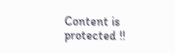Content is protected !!